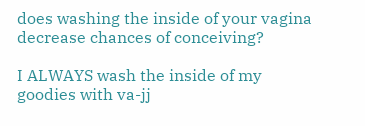does washing the inside of your vagina decrease chances of conceiving?

I ALWAYS wash the inside of my goodies with va-jj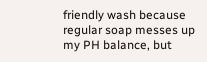friendly wash because regular soap messes up my PH balance, but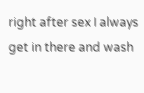right after sex I always get in there and wash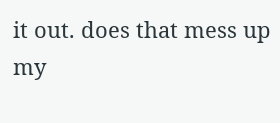it out. does that mess up my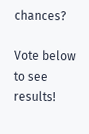chances?

Vote below to see results!